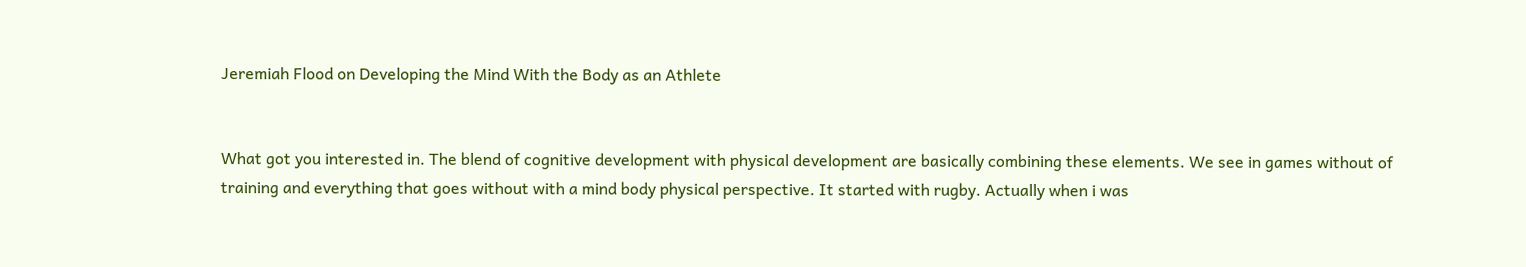Jeremiah Flood on Developing the Mind With the Body as an Athlete


What got you interested in. The blend of cognitive development with physical development are basically combining these elements. We see in games without of training and everything that goes without with a mind body physical perspective. It started with rugby. Actually when i was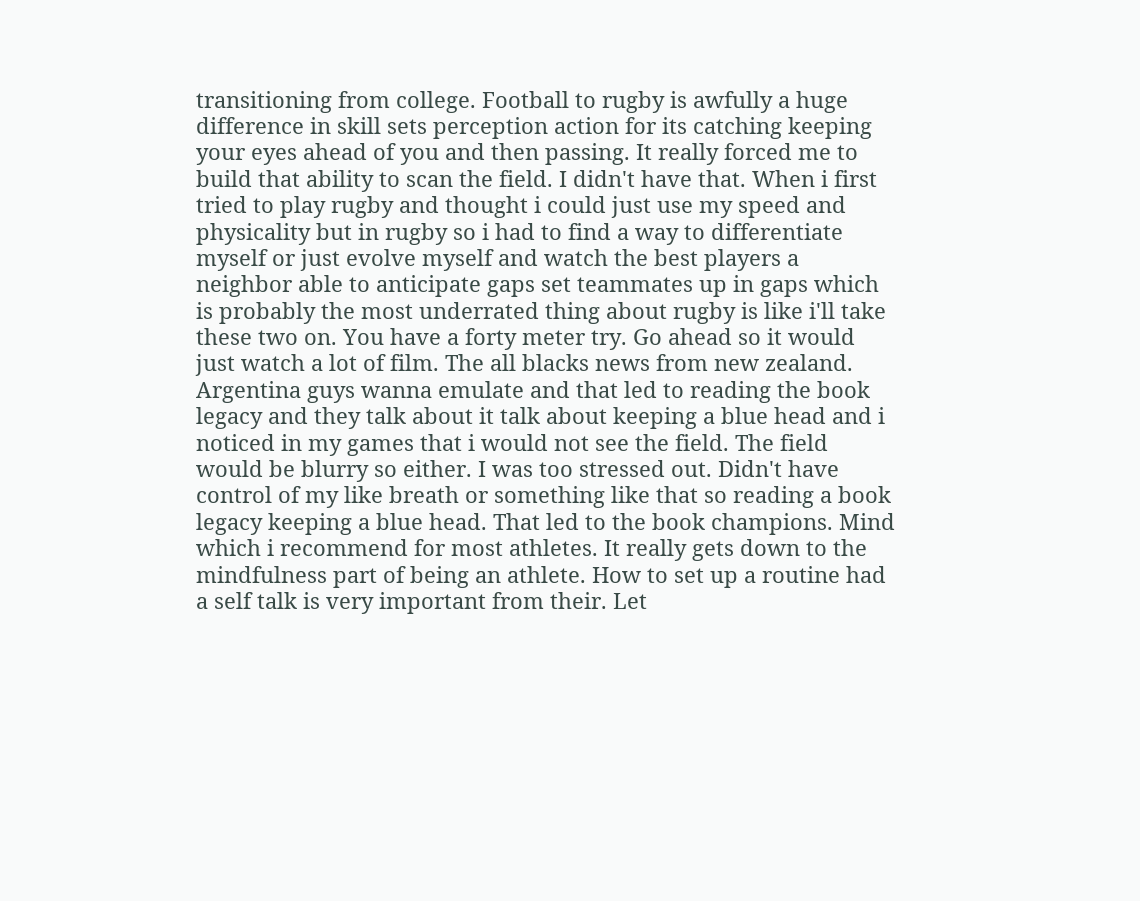transitioning from college. Football to rugby is awfully a huge difference in skill sets perception action for its catching keeping your eyes ahead of you and then passing. It really forced me to build that ability to scan the field. I didn't have that. When i first tried to play rugby and thought i could just use my speed and physicality but in rugby so i had to find a way to differentiate myself or just evolve myself and watch the best players a neighbor able to anticipate gaps set teammates up in gaps which is probably the most underrated thing about rugby is like i'll take these two on. You have a forty meter try. Go ahead so it would just watch a lot of film. The all blacks news from new zealand. Argentina guys wanna emulate and that led to reading the book legacy and they talk about it talk about keeping a blue head and i noticed in my games that i would not see the field. The field would be blurry so either. I was too stressed out. Didn't have control of my like breath or something like that so reading a book legacy keeping a blue head. That led to the book champions. Mind which i recommend for most athletes. It really gets down to the mindfulness part of being an athlete. How to set up a routine had a self talk is very important from their. Let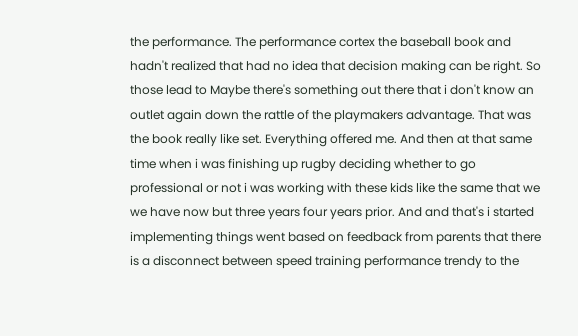the performance. The performance cortex the baseball book and hadn't realized that had no idea that decision making can be right. So those lead to Maybe there's something out there that i don't know an outlet again down the rattle of the playmakers advantage. That was the book really like set. Everything offered me. And then at that same time when i was finishing up rugby deciding whether to go professional or not i was working with these kids like the same that we we have now but three years four years prior. And and that's i started implementing things went based on feedback from parents that there is a disconnect between speed training performance trendy to the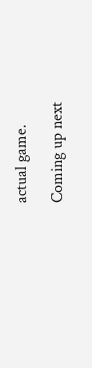actual game.

Coming up next